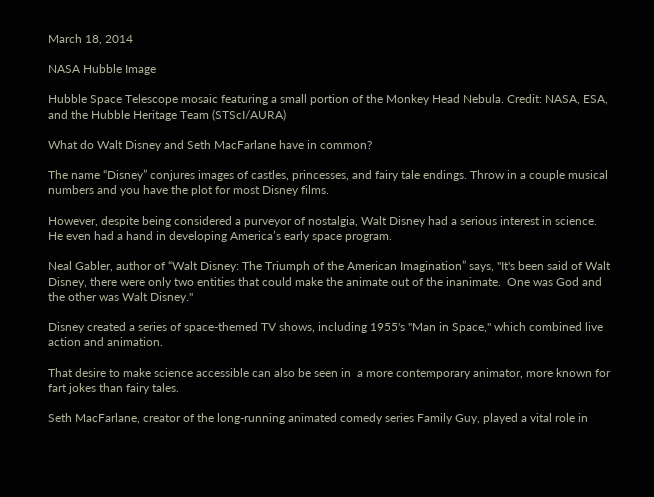March 18, 2014

NASA Hubble Image

Hubble Space Telescope mosaic featuring a small portion of the Monkey Head Nebula. Credit: NASA, ESA, and the Hubble Heritage Team (STScI/AURA)

What do Walt Disney and Seth MacFarlane have in common?

The name “Disney” conjures images of castles, princesses, and fairy tale endings. Throw in a couple musical numbers and you have the plot for most Disney films.

However, despite being considered a purveyor of nostalgia, Walt Disney had a serious interest in science. He even had a hand in developing America’s early space program.

Neal Gabler, author of “Walt Disney: The Triumph of the American Imagination” says, "It's been said of Walt Disney, there were only two entities that could make the animate out of the inanimate.  One was God and the other was Walt Disney."

Disney created a series of space-themed TV shows, including 1955's "Man in Space," which combined live action and animation.

That desire to make science accessible can also be seen in  a more contemporary animator, more known for fart jokes than fairy tales.

Seth MacFarlane, creator of the long-running animated comedy series Family Guy, played a vital role in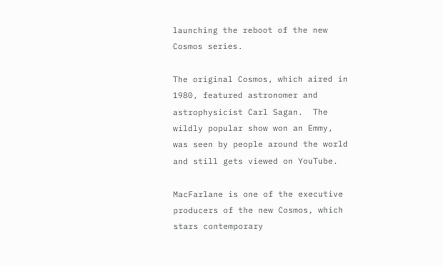launching the reboot of the new Cosmos series.

The original Cosmos, which aired in 1980, featured astronomer and astrophysicist Carl Sagan.  The wildly popular show won an Emmy, was seen by people around the world and still gets viewed on YouTube.

MacFarlane is one of the executive producers of the new Cosmos, which stars contemporary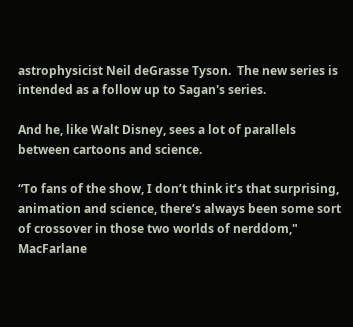astrophysicist Neil deGrasse Tyson.  The new series is intended as a follow up to Sagan's series.

And he, like Walt Disney, sees a lot of parallels between cartoons and science.

“To fans of the show, I don’t think it’s that surprising, animation and science, there’s always been some sort of crossover in those two worlds of nerddom," MacFarlane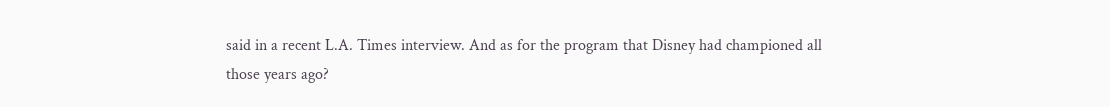said in a recent L.A. Times interview. And as for the program that Disney had championed all those years ago?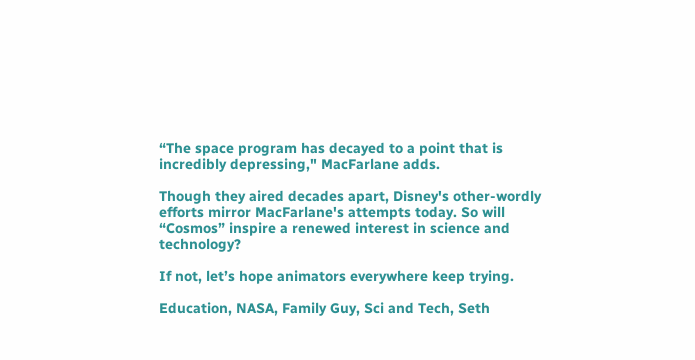“The space program has decayed to a point that is incredibly depressing," MacFarlane adds.

Though they aired decades apart, Disney's other-wordly efforts mirror MacFarlane's attempts today. So will “Cosmos” inspire a renewed interest in science and technology?

If not, let’s hope animators everywhere keep trying.

Education, NASA, Family Guy, Sci and Tech, Seth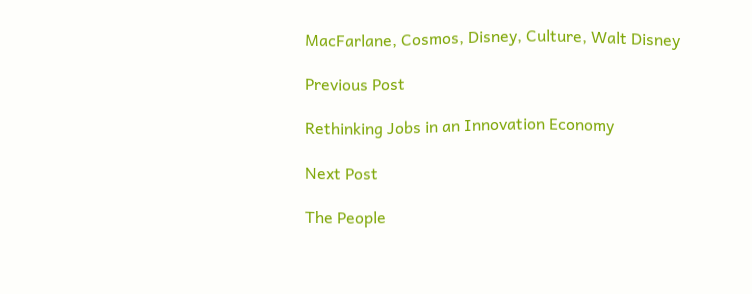MacFarlane, Cosmos, Disney, Culture, Walt Disney

Previous Post

Rethinking Jobs in an Innovation Economy

Next Post

The People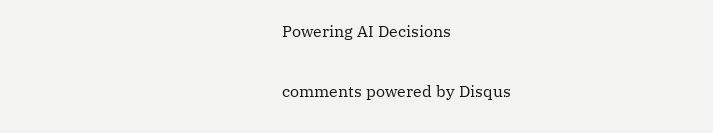Powering AI Decisions

comments powered by Disqus